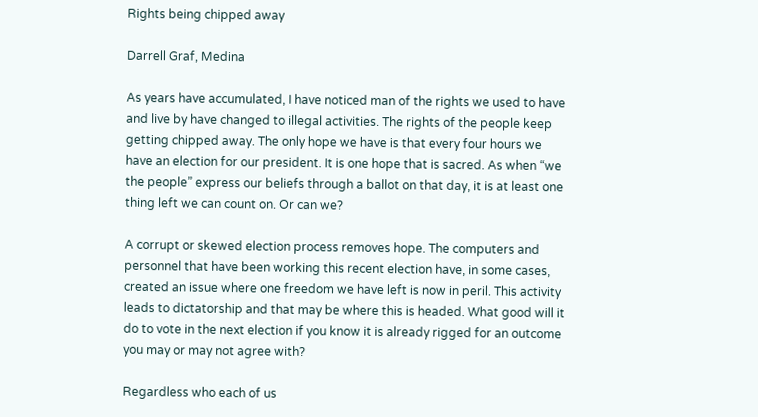Rights being chipped away

Darrell Graf, Medina

As years have accumulated, I have noticed man of the rights we used to have and live by have changed to illegal activities. The rights of the people keep getting chipped away. The only hope we have is that every four hours we have an election for our president. It is one hope that is sacred. As when “we the people” express our beliefs through a ballot on that day, it is at least one thing left we can count on. Or can we?

A corrupt or skewed election process removes hope. The computers and personnel that have been working this recent election have, in some cases, created an issue where one freedom we have left is now in peril. This activity leads to dictatorship and that may be where this is headed. What good will it do to vote in the next election if you know it is already rigged for an outcome you may or may not agree with?

Regardless who each of us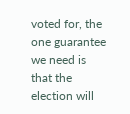voted for, the one guarantee we need is that the election will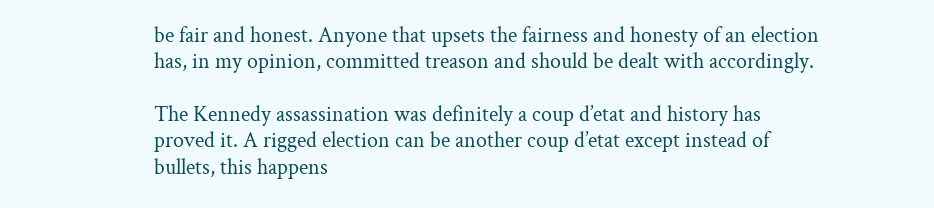be fair and honest. Anyone that upsets the fairness and honesty of an election has, in my opinion, committed treason and should be dealt with accordingly.

The Kennedy assassination was definitely a coup d’etat and history has proved it. A rigged election can be another coup d’etat except instead of bullets, this happens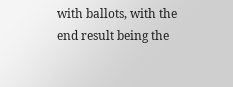with ballots, with the end result being the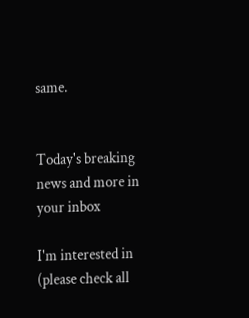same.


Today's breaking news and more in your inbox

I'm interested in (please check all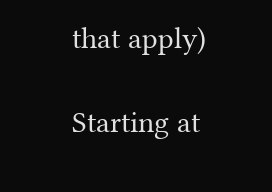that apply)

Starting at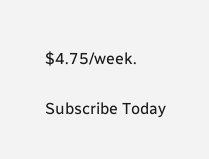$4.75/week.

Subscribe Today